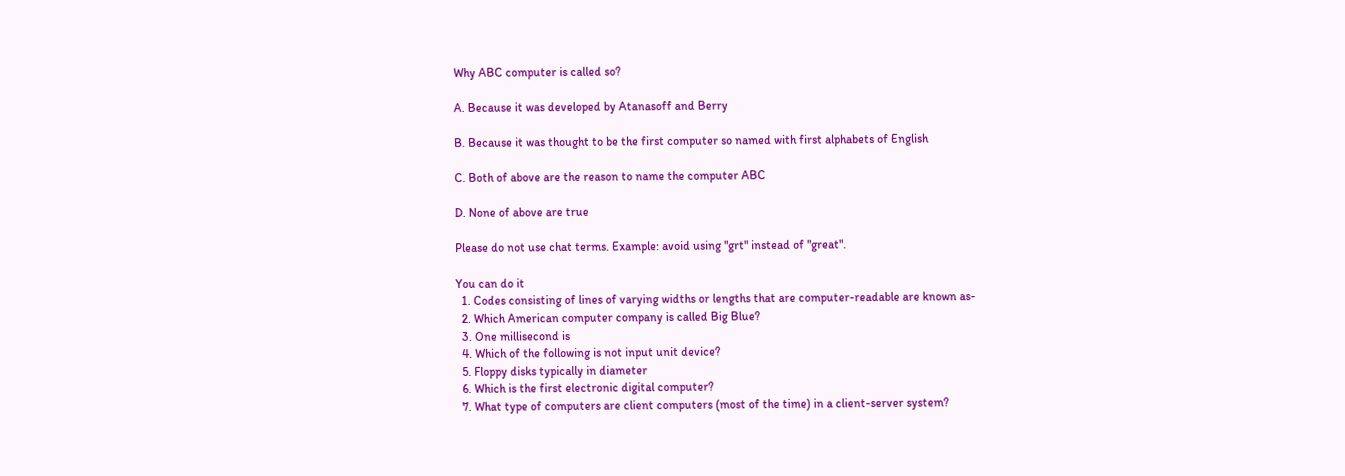Why ABC computer is called so?

A. Because it was developed by Atanasoff and Berry

B. Because it was thought to be the first computer so named with first alphabets of English

C. Both of above are the reason to name the computer ABC

D. None of above are true

Please do not use chat terms. Example: avoid using "grt" instead of "great".

You can do it
  1. Codes consisting of lines of varying widths or lengths that are computer-readable are known as-
  2. Which American computer company is called Big Blue?
  3. One millisecond is
  4. Which of the following is not input unit device?
  5. Floppy disks typically in diameter
  6. Which is the first electronic digital computer?
  7. What type of computers are client computers (most of the time) in a client-server system?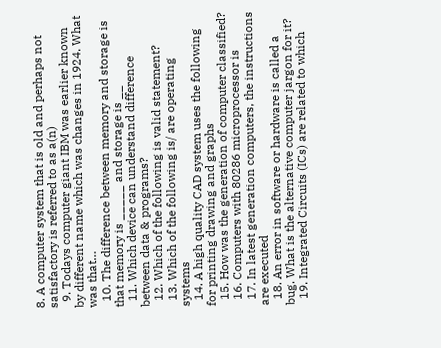8. A computer system that is old and perhaps not satisfactory is referred to as a(n)
  9. Todays computer giant IBM was earlier known by different name which was changes in 1924. What was that…
  10. The difference between memory and storage is that memory is _____ and storage is __
  11. Which device can understand difference between data & programs?
  12. Which of the following is valid statement?
  13. Which of the following is/ are operating systems
  14. A high quality CAD system uses the following for printing drawing and graphs
  15. How was the generation of computer classified?
  16. Computers with 80286 microprocessor is
  17. In latest generation computers, the instructions are executed
  18. An error in software or hardware is called a bug. What is the alternative computer jargon for it?
  19. Integrated Circuits (ICs) are related to which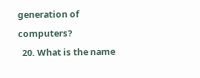generation of computers?
  20. What is the name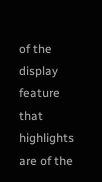of the display feature that highlights are of the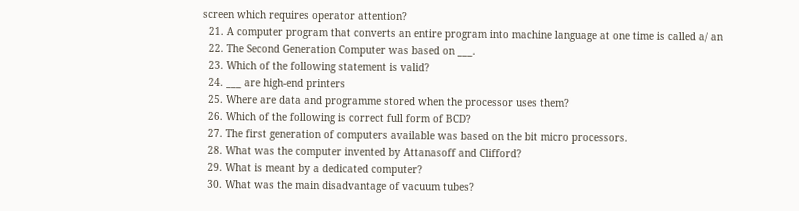screen which requires operator attention?
  21. A computer program that converts an entire program into machine language at one time is called a/ an
  22. The Second Generation Computer was based on ___.
  23. Which of the following statement is valid?
  24. ___ are high-end printers
  25. Where are data and programme stored when the processor uses them?
  26. Which of the following is correct full form of BCD?
  27. The first generation of computers available was based on the bit micro processors.
  28. What was the computer invented by Attanasoff and Clifford?
  29. What is meant by a dedicated computer?
  30. What was the main disadvantage of vacuum tubes?